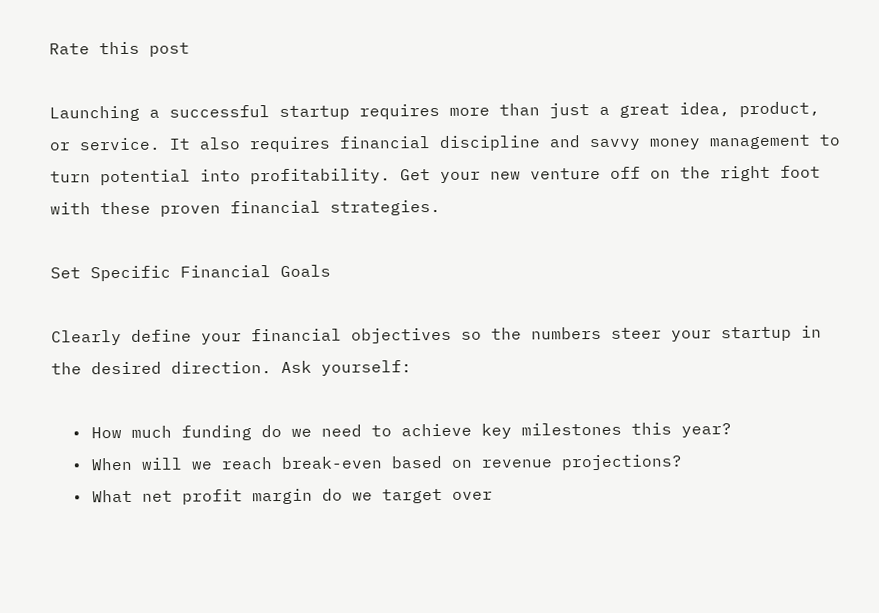Rate this post

Launching a successful startup requires more than just a great idea, product, or service. It also requires financial discipline and savvy money management to turn potential into profitability. Get your new venture off on the right foot with these proven financial strategies.

Set Specific Financial Goals

Clearly define your financial objectives so the numbers steer your startup in the desired direction. Ask yourself:

  • How much funding do we need to achieve key milestones this year?
  • When will we reach break-even based on revenue projections?
  • What net profit margin do we target over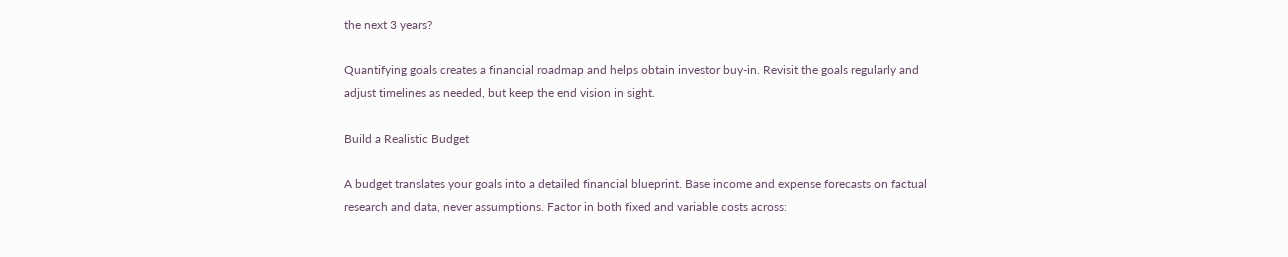the next 3 years?

Quantifying goals creates a financial roadmap and helps obtain investor buy-in. Revisit the goals regularly and adjust timelines as needed, but keep the end vision in sight.

Build a Realistic Budget

A budget translates your goals into a detailed financial blueprint. Base income and expense forecasts on factual research and data, never assumptions. Factor in both fixed and variable costs across: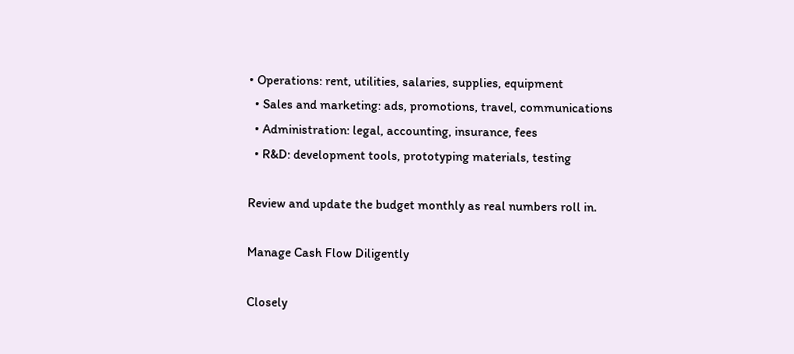• Operations: rent, utilities, salaries, supplies, equipment
  • Sales and marketing: ads, promotions, travel, communications
  • Administration: legal, accounting, insurance, fees
  • R&D: development tools, prototyping materials, testing

Review and update the budget monthly as real numbers roll in.

Manage Cash Flow Diligently

Closely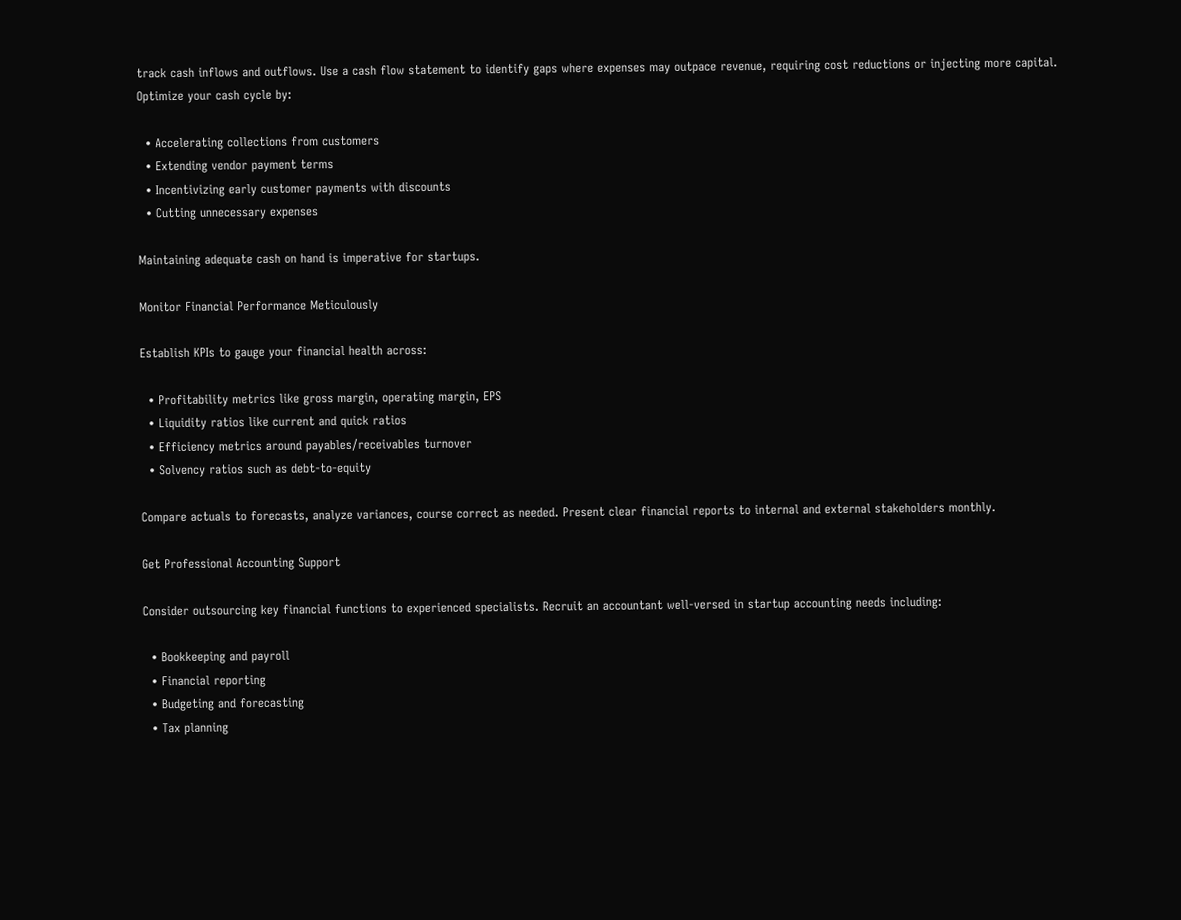track cash inflows and outflows. Use a cash flow statement to identify gaps where expenses may outpace revenue, requiring cost reductions or injecting more capital. Optimize your cash cycle by:

  • Accelerating collections from customers
  • Extending vendor payment terms
  • Incentivizing early customer payments with discounts
  • Cutting unnecessary expenses

Maintaining adequate cash on hand is imperative for startups.

Monitor Financial Performance Meticulously

Establish KPIs to gauge your financial health across:

  • Profitability metrics like gross margin, operating margin, EPS
  • Liquidity ratios like current and quick ratios
  • Efficiency metrics around payables/receivables turnover
  • Solvency ratios such as debt-to-equity

Compare actuals to forecasts, analyze variances, course correct as needed. Present clear financial reports to internal and external stakeholders monthly.

Get Professional Accounting Support

Consider outsourcing key financial functions to experienced specialists. Recruit an accountant well-versed in startup accounting needs including:

  • Bookkeeping and payroll
  • Financial reporting
  • Budgeting and forecasting
  • Tax planning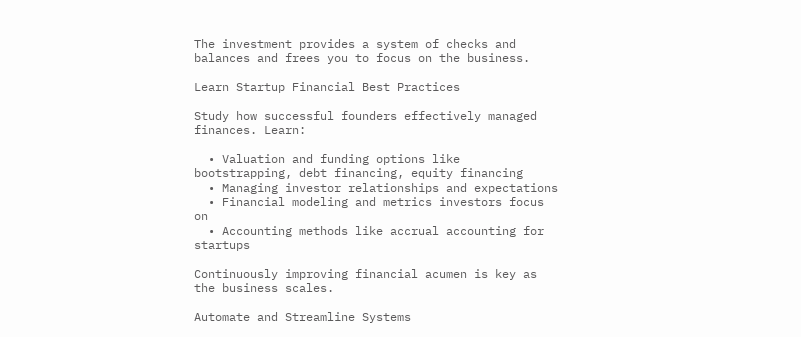The investment provides a system of checks and balances and frees you to focus on the business.

Learn Startup Financial Best Practices

Study how successful founders effectively managed finances. Learn:

  • Valuation and funding options like bootstrapping, debt financing, equity financing
  • Managing investor relationships and expectations
  • Financial modeling and metrics investors focus on
  • Accounting methods like accrual accounting for startups

Continuously improving financial acumen is key as the business scales.

Automate and Streamline Systems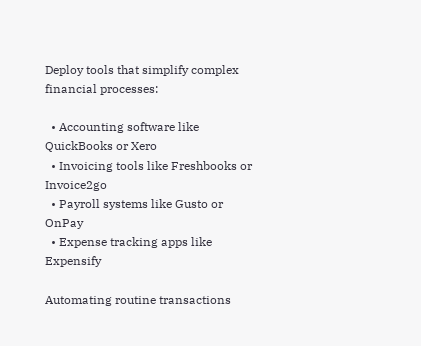Deploy tools that simplify complex financial processes:

  • Accounting software like QuickBooks or Xero
  • Invoicing tools like Freshbooks or Invoice2go
  • Payroll systems like Gusto or OnPay
  • Expense tracking apps like Expensify

Automating routine transactions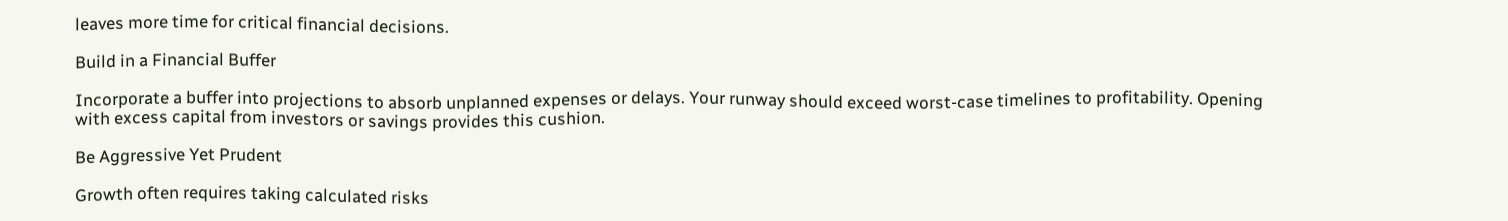leaves more time for critical financial decisions.

Build in a Financial Buffer

Incorporate a buffer into projections to absorb unplanned expenses or delays. Your runway should exceed worst-case timelines to profitability. Opening with excess capital from investors or savings provides this cushion.

Be Aggressive Yet Prudent

Growth often requires taking calculated risks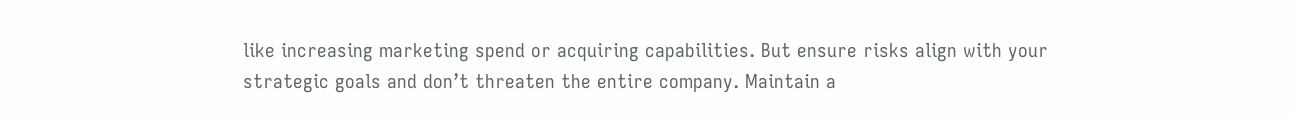like increasing marketing spend or acquiring capabilities. But ensure risks align with your strategic goals and don’t threaten the entire company. Maintain a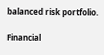balanced risk portfolio.

Financial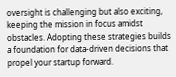oversight is challenging but also exciting, keeping the mission in focus amidst obstacles. Adopting these strategies builds a foundation for data-driven decisions that propel your startup forward.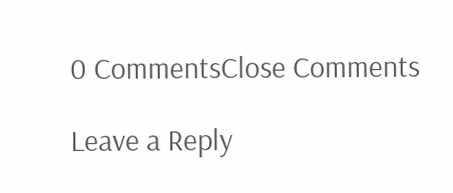0 CommentsClose Comments

Leave a Reply